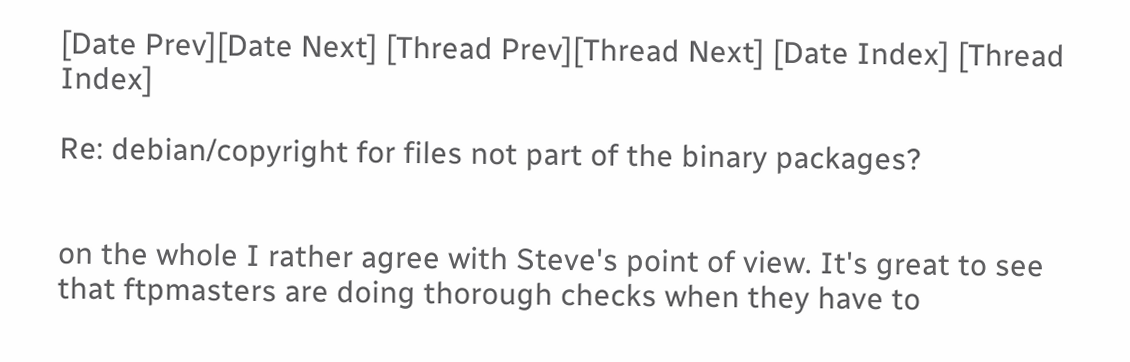[Date Prev][Date Next] [Thread Prev][Thread Next] [Date Index] [Thread Index]

Re: debian/copyright for files not part of the binary packages?


on the whole I rather agree with Steve's point of view. It's great to see
that ftpmasters are doing thorough checks when they have to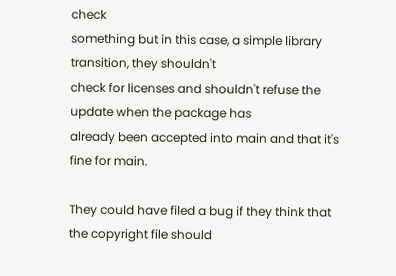check
something but in this case, a simple library transition, they shouldn't
check for licenses and shouldn't refuse the update when the package has
already been accepted into main and that it's fine for main.

They could have filed a bug if they think that the copyright file should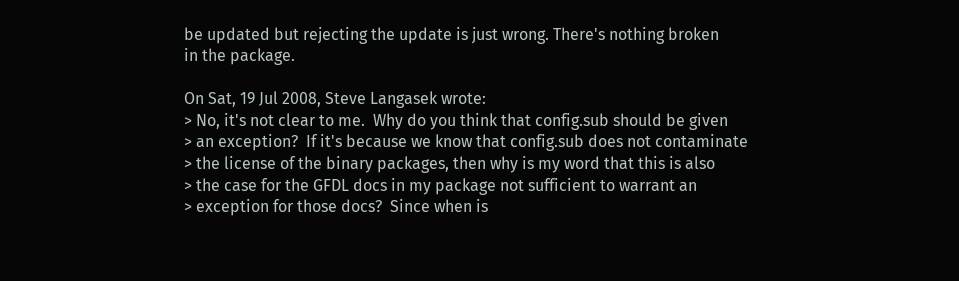be updated but rejecting the update is just wrong. There's nothing broken
in the package.

On Sat, 19 Jul 2008, Steve Langasek wrote:
> No, it's not clear to me.  Why do you think that config.sub should be given
> an exception?  If it's because we know that config.sub does not contaminate
> the license of the binary packages, then why is my word that this is also
> the case for the GFDL docs in my package not sufficient to warrant an
> exception for those docs?  Since when is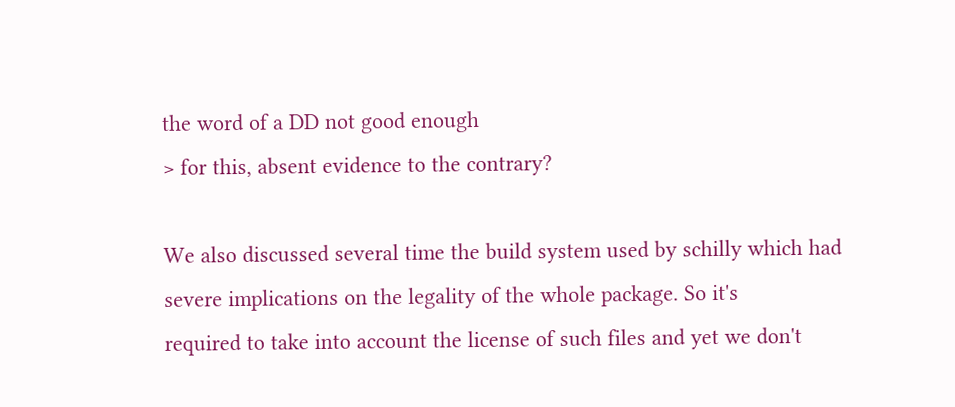the word of a DD not good enough
> for this, absent evidence to the contrary?

We also discussed several time the build system used by schilly which had
severe implications on the legality of the whole package. So it's
required to take into account the license of such files and yet we don't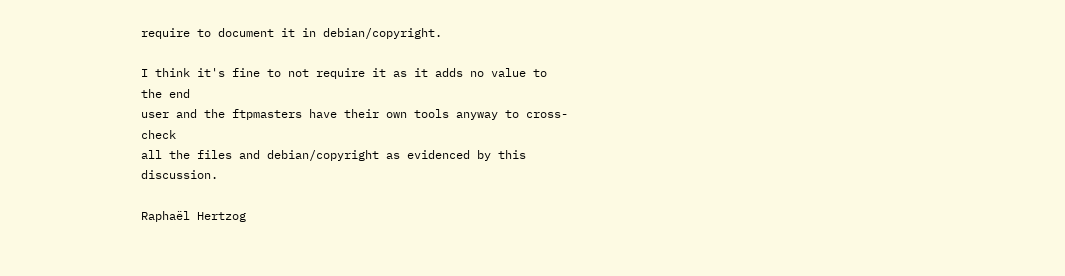require to document it in debian/copyright.

I think it's fine to not require it as it adds no value to the end
user and the ftpmasters have their own tools anyway to cross-check
all the files and debian/copyright as evidenced by this discussion.

Raphaël Hertzog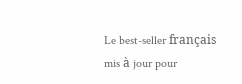Le best-seller français mis à jour pour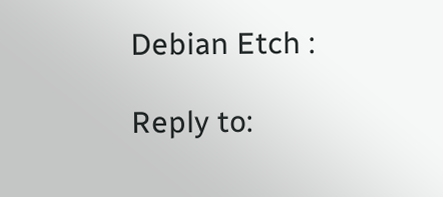Debian Etch :

Reply to: